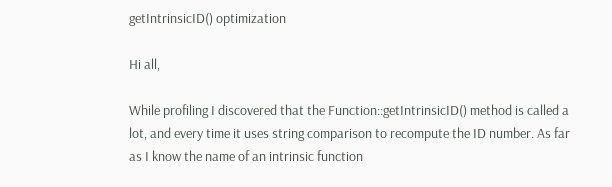getIntrinsicID() optimization

Hi all,

While profiling I discovered that the Function::getIntrinsicID() method is called a lot, and every time it uses string comparison to recompute the ID number. As far as I know the name of an intrinsic function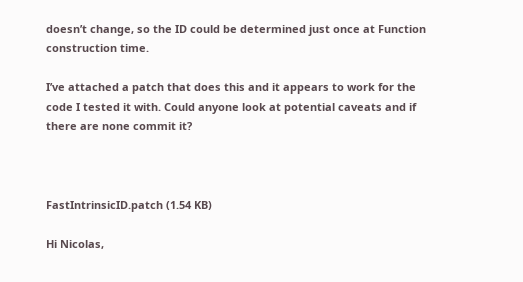doesn’t change, so the ID could be determined just once at Function construction time.

I’ve attached a patch that does this and it appears to work for the code I tested it with. Could anyone look at potential caveats and if there are none commit it?



FastIntrinsicID.patch (1.54 KB)

Hi Nicolas,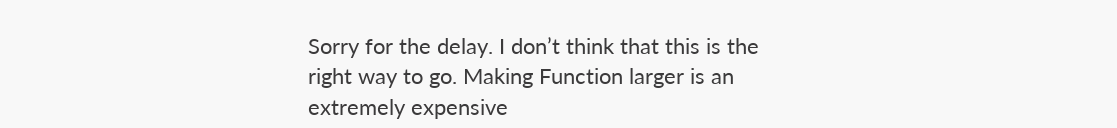Sorry for the delay. I don’t think that this is the right way to go. Making Function larger is an extremely expensive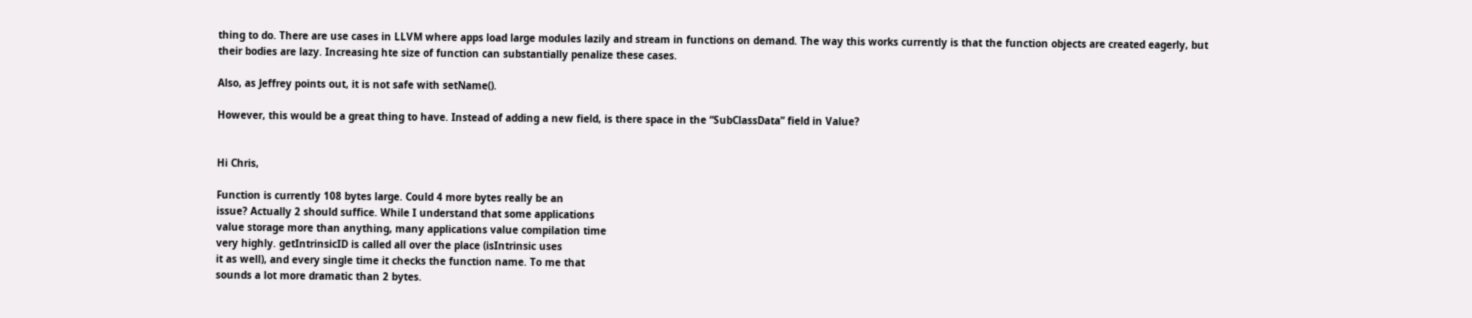thing to do. There are use cases in LLVM where apps load large modules lazily and stream in functions on demand. The way this works currently is that the function objects are created eagerly, but their bodies are lazy. Increasing hte size of function can substantially penalize these cases.

Also, as Jeffrey points out, it is not safe with setName().

However, this would be a great thing to have. Instead of adding a new field, is there space in the “SubClassData” field in Value?


Hi Chris,

Function is currently 108 bytes large. Could 4 more bytes really be an
issue? Actually 2 should suffice. While I understand that some applications
value storage more than anything, many applications value compilation time
very highly. getIntrinsicID is called all over the place (isIntrinsic uses
it as well), and every single time it checks the function name. To me that
sounds a lot more dramatic than 2 bytes.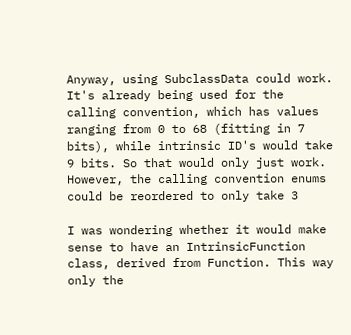Anyway, using SubclassData could work. It's already being used for the
calling convention, which has values ranging from 0 to 68 (fitting in 7
bits), while intrinsic ID's would take 9 bits. So that would only just work.
However, the calling convention enums could be reordered to only take 3

I was wondering whether it would make sense to have an IntrinsicFunction
class, derived from Function. This way only the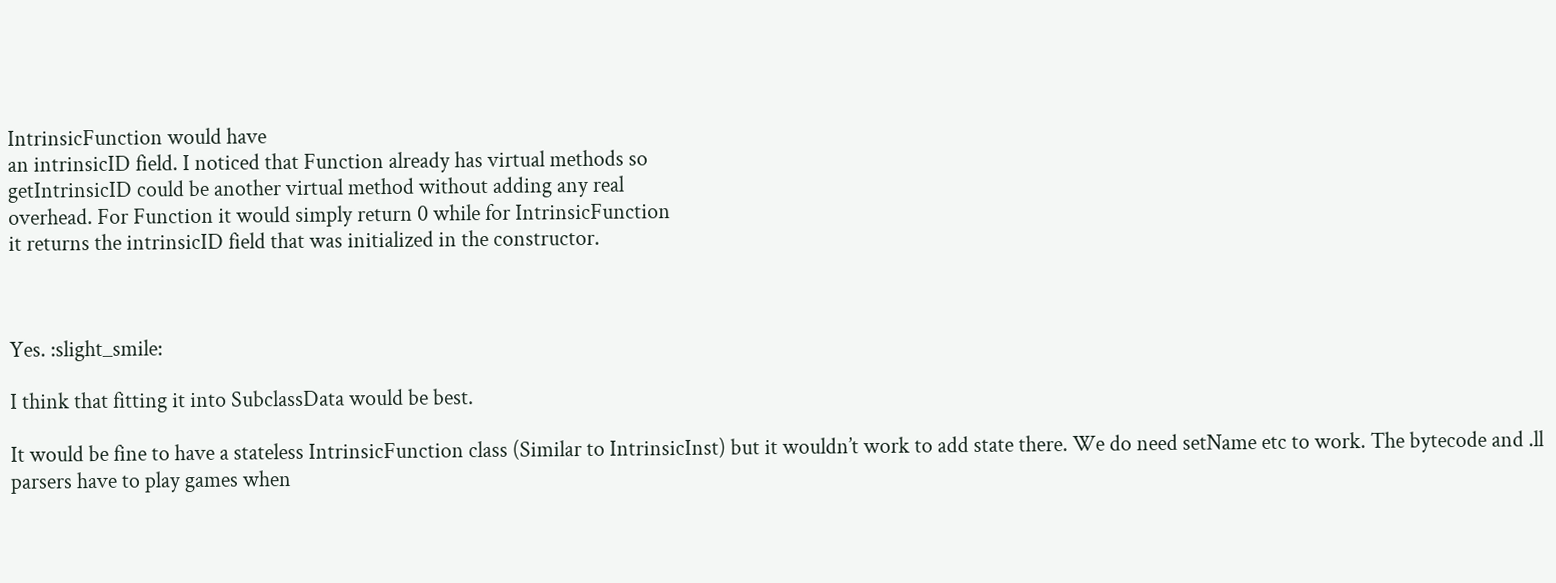IntrinsicFunction would have
an intrinsicID field. I noticed that Function already has virtual methods so
getIntrinsicID could be another virtual method without adding any real
overhead. For Function it would simply return 0 while for IntrinsicFunction
it returns the intrinsicID field that was initialized in the constructor.



Yes. :slight_smile:

I think that fitting it into SubclassData would be best.

It would be fine to have a stateless IntrinsicFunction class (Similar to IntrinsicInst) but it wouldn’t work to add state there. We do need setName etc to work. The bytecode and .ll parsers have to play games when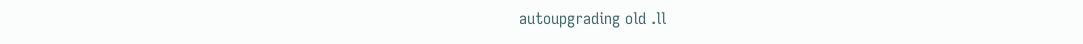autoupgrading old .ll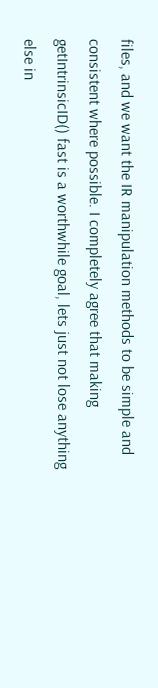files, and we want the IR manipulation methods to be simple and consistent where possible. I completely agree that making getIntrinsicID() fast is a worthwhile goal, lets just not lose anything else in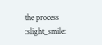the process :slight_smile: